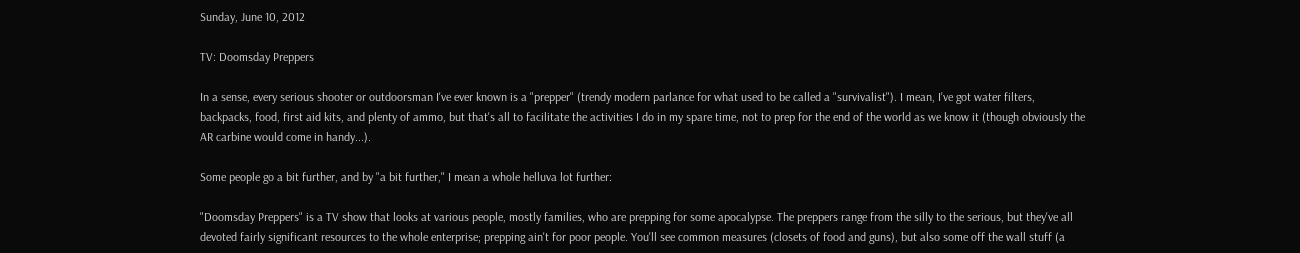Sunday, June 10, 2012

TV: Doomsday Preppers

In a sense, every serious shooter or outdoorsman I've ever known is a "prepper" (trendy modern parlance for what used to be called a "survivalist"). I mean, I've got water filters, backpacks, food, first aid kits, and plenty of ammo, but that's all to facilitate the activities I do in my spare time, not to prep for the end of the world as we know it (though obviously the AR carbine would come in handy...).

Some people go a bit further, and by "a bit further," I mean a whole helluva lot further:

"Doomsday Preppers" is a TV show that looks at various people, mostly families, who are prepping for some apocalypse. The preppers range from the silly to the serious, but they've all devoted fairly significant resources to the whole enterprise; prepping ain't for poor people. You'll see common measures (closets of food and guns), but also some off the wall stuff (a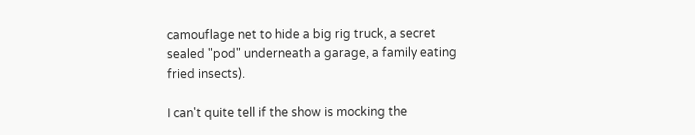camouflage net to hide a big rig truck, a secret sealed "pod" underneath a garage, a family eating fried insects).

I can't quite tell if the show is mocking the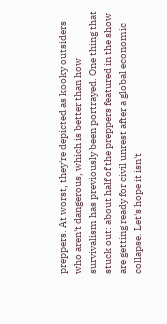preppers. At worst, they're depicted as kooky outsiders who aren't dangerous, which is better than how survivalism has previously been portrayed. One thing that stuck out: about half of the preppers featured in the show are getting ready for civil unrest after a global economic collapse. Let's hope it isn't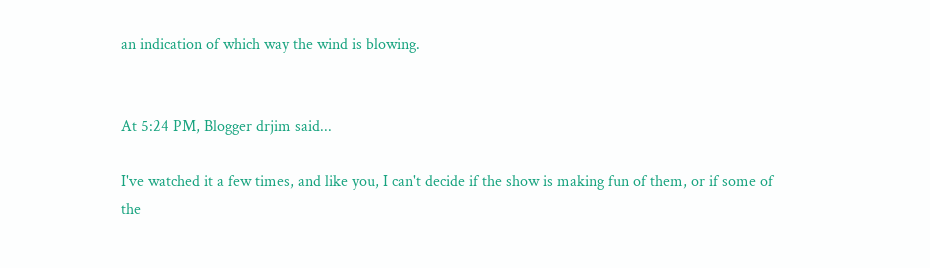an indication of which way the wind is blowing.


At 5:24 PM, Blogger drjim said...

I've watched it a few times, and like you, I can't decide if the show is making fun of them, or if some of the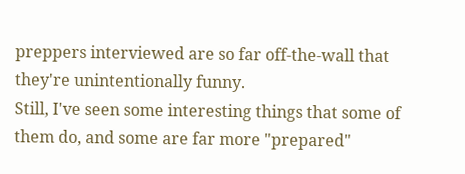preppers interviewed are so far off-the-wall that they're unintentionally funny.
Still, I've seen some interesting things that some of them do, and some are far more "prepared"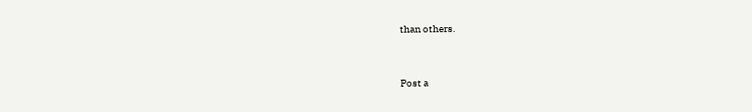than others.


Post a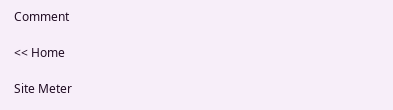Comment

<< Home

Site Meter